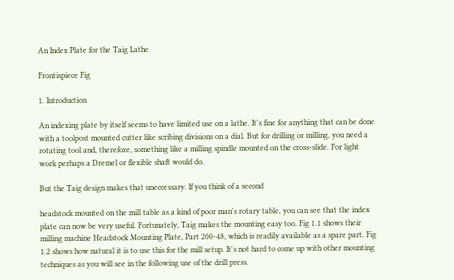An Index Plate for the Taig Lathe

Frontispiece Fig

1. Introduction

An indexing plate by itself seems to have limited use on a lathe. It's fine for anything that can be done with a toolpost mounted cutter like scribing divisions on a dial. But for drilling or milling, you need a rotating tool and, therefore, something like a milling spindle mounted on the cross-slide. For light work perhaps a Dremel or flexible shaft would do.

But the Taig design makes that uneccessary. If you think of a second

headstock mounted on the mill table as a kind of poor man's rotary table, you can see that the index plate can now be very useful. Fortunately, Taig makes the mounting easy too. Fig 1.1 shows their milling machine Headstock Mounting Plate, Part 200-48, which is readily available as a spare part. Fig 1.2 shows how natural it is to use this for the mill setup. It's not hard to come up with other mounting techniques as you will see in the following use of the drill press.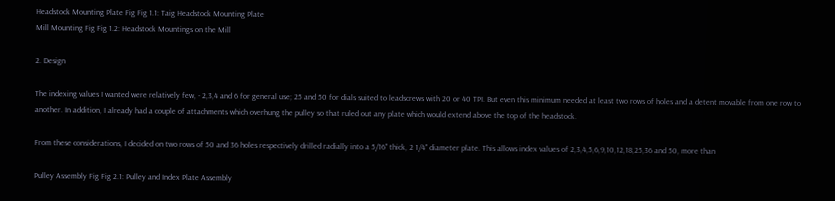Headstock Mounting Plate Fig Fig 1.1: Taig Headstock Mounting Plate
Mill Mounting Fig Fig 1.2: Headstock Mountings on the Mill

2. Design

The indexing values I wanted were relatively few, - 2,3,4 and 6 for general use; 25 and 50 for dials suited to leadscrews with 20 or 40 TPI. But even this minimum needed at least two rows of holes and a detent movable from one row to another. In addition, I already had a couple of attachments which overhung the pulley so that ruled out any plate which would extend above the top of the headstock.

From these considerations, I decided on two rows of 50 and 36 holes respectively drilled radially into a 5/16" thick, 2 1/4" diameter plate. This allows index values of 2,3,4,5,6,9,10,12,18,25,36 and 50, more than

Pulley Assembly Fig Fig 2.1: Pulley and Index Plate Assembly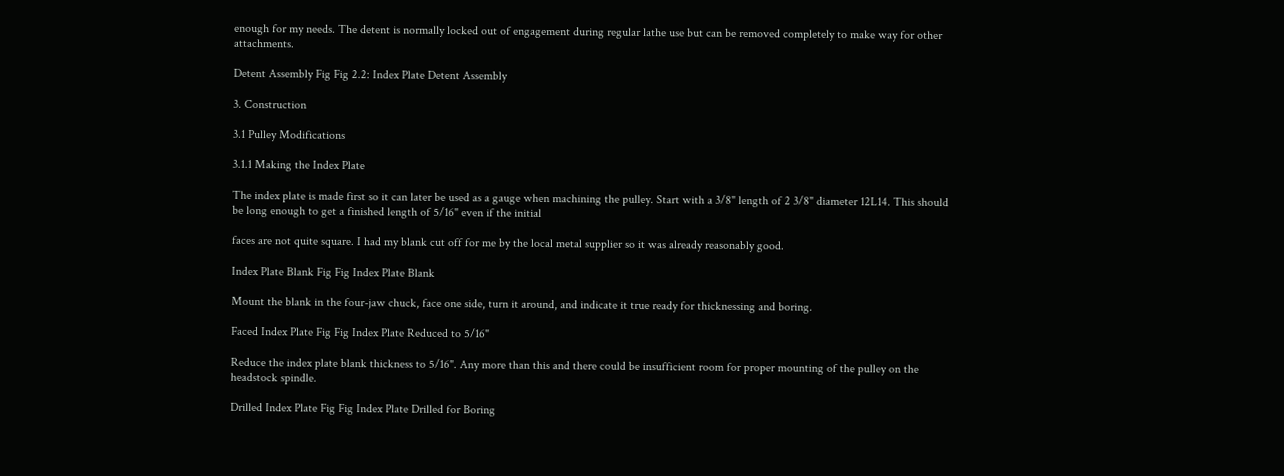enough for my needs. The detent is normally locked out of engagement during regular lathe use but can be removed completely to make way for other attachments.

Detent Assembly Fig Fig 2.2: Index Plate Detent Assembly

3. Construction

3.1 Pulley Modifications

3.1.1 Making the Index Plate

The index plate is made first so it can later be used as a gauge when machining the pulley. Start with a 3/8" length of 2 3/8" diameter 12L14. This should be long enough to get a finished length of 5/16" even if the initial

faces are not quite square. I had my blank cut off for me by the local metal supplier so it was already reasonably good.

Index Plate Blank Fig Fig Index Plate Blank

Mount the blank in the four-jaw chuck, face one side, turn it around, and indicate it true ready for thicknessing and boring.

Faced Index Plate Fig Fig Index Plate Reduced to 5/16"

Reduce the index plate blank thickness to 5/16". Any more than this and there could be insufficient room for proper mounting of the pulley on the headstock spindle.

Drilled Index Plate Fig Fig Index Plate Drilled for Boring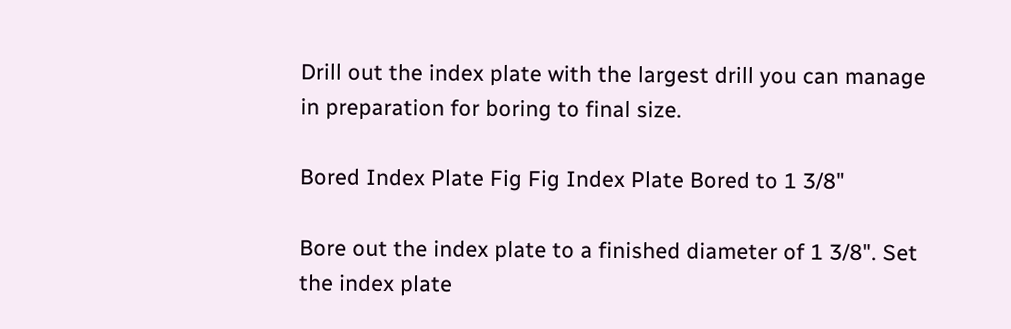Drill out the index plate with the largest drill you can manage in preparation for boring to final size.

Bored Index Plate Fig Fig Index Plate Bored to 1 3/8"

Bore out the index plate to a finished diameter of 1 3/8". Set the index plate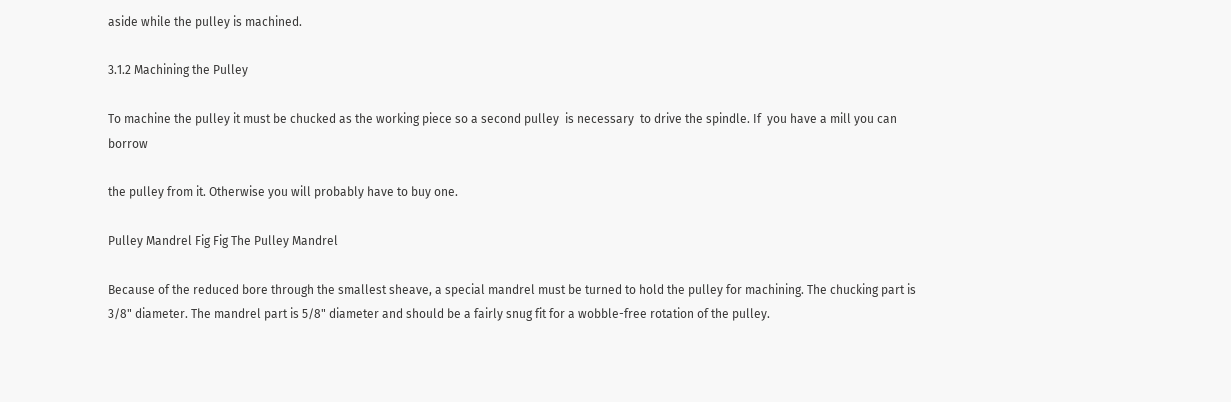aside while the pulley is machined.

3.1.2 Machining the Pulley

To machine the pulley it must be chucked as the working piece so a second pulley  is necessary  to drive the spindle. If  you have a mill you can borrow

the pulley from it. Otherwise you will probably have to buy one.

Pulley Mandrel Fig Fig The Pulley Mandrel

Because of the reduced bore through the smallest sheave, a special mandrel must be turned to hold the pulley for machining. The chucking part is 3/8" diameter. The mandrel part is 5/8" diameter and should be a fairly snug fit for a wobble-free rotation of the pulley.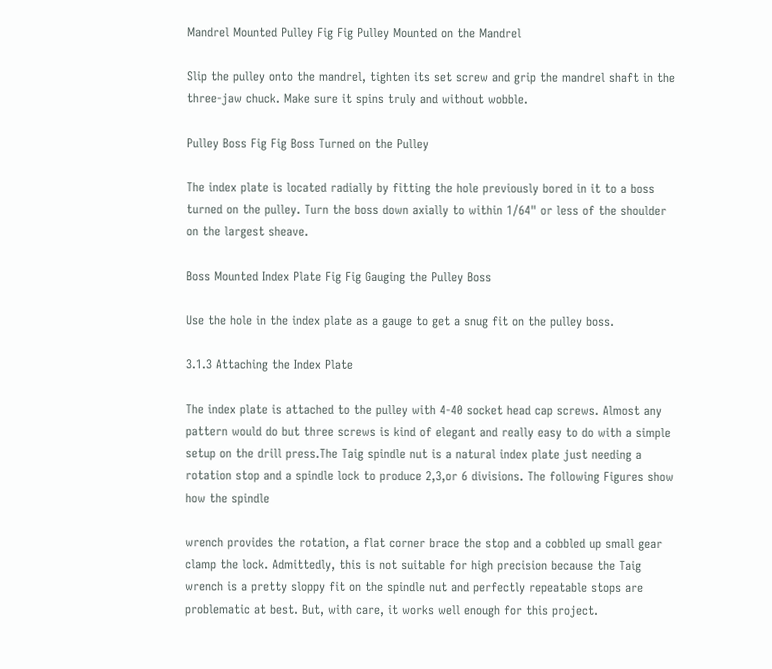Mandrel Mounted Pulley Fig Fig Pulley Mounted on the Mandrel

Slip the pulley onto the mandrel, tighten its set screw and grip the mandrel shaft in the three-jaw chuck. Make sure it spins truly and without wobble.

Pulley Boss Fig Fig Boss Turned on the Pulley

The index plate is located radially by fitting the hole previously bored in it to a boss turned on the pulley. Turn the boss down axially to within 1/64" or less of the shoulder on the largest sheave.

Boss Mounted Index Plate Fig Fig Gauging the Pulley Boss

Use the hole in the index plate as a gauge to get a snug fit on the pulley boss.

3.1.3 Attaching the Index Plate

The index plate is attached to the pulley with 4-40 socket head cap screws. Almost any pattern would do but three screws is kind of elegant and really easy to do with a simple setup on the drill press.The Taig spindle nut is a natural index plate just needing a rotation stop and a spindle lock to produce 2,3,or 6 divisions. The following Figures show how the spindle

wrench provides the rotation, a flat corner brace the stop and a cobbled up small gear clamp the lock. Admittedly, this is not suitable for high precision because the Taig wrench is a pretty sloppy fit on the spindle nut and perfectly repeatable stops are problematic at best. But, with care, it works well enough for this project.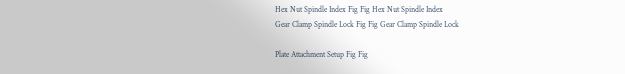Hex Nut Spindle Index Fig Fig Hex Nut Spindle Index
Gear Clamp Spindle Lock Fig Fig Gear Clamp Spindle Lock

Plate Attachment Setup Fig Fig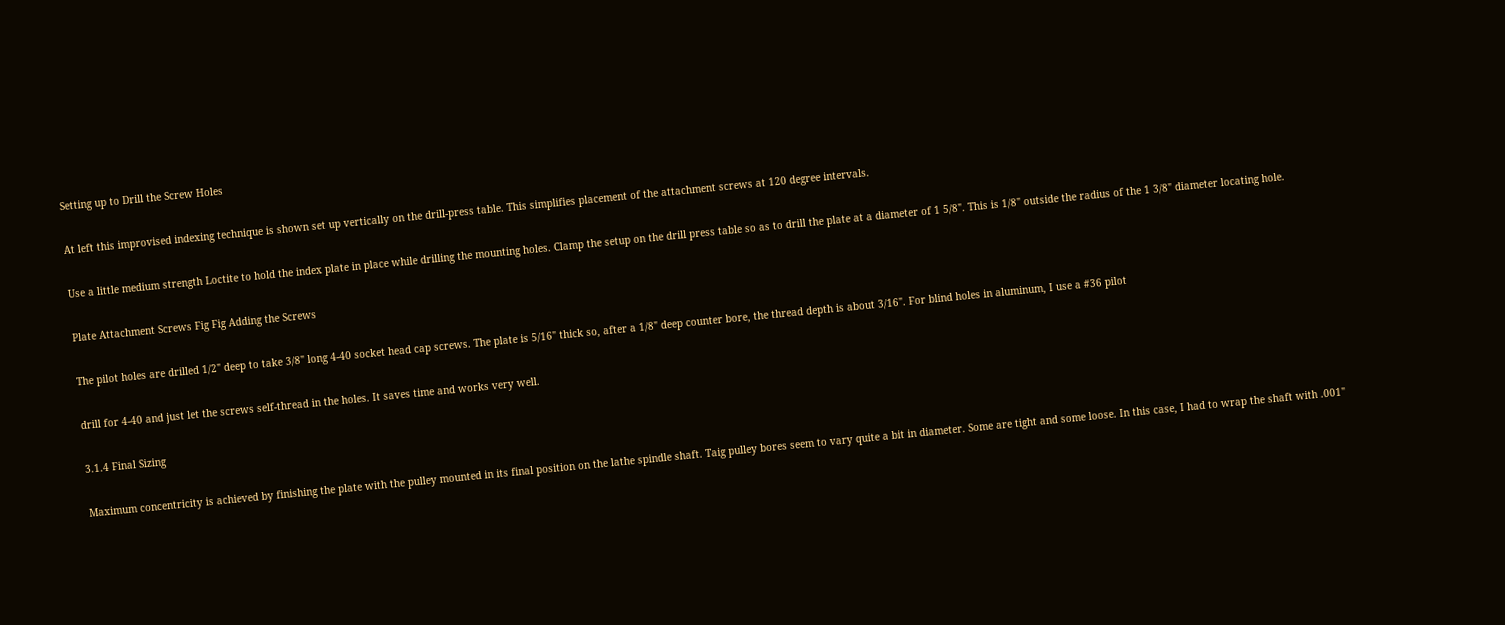Setting up to Drill the Screw Holes

At left this improvised indexing technique is shown set up vertically on the drill-press table. This simplifies placement of the attachment screws at 120 degree intervals.

Use a little medium strength Loctite to hold the index plate in place while drilling the mounting holes. Clamp the setup on the drill press table so as to drill the plate at a diameter of 1 5/8". This is 1/8" outside the radius of the 1 3/8" diameter locating hole.

Plate Attachment Screws Fig Fig Adding the Screws

The pilot holes are drilled 1/2" deep to take 3/8" long 4-40 socket head cap screws. The plate is 5/16" thick so, after a 1/8" deep counter bore, the thread depth is about 3/16". For blind holes in aluminum, I use a #36 pilot

drill for 4-40 and just let the screws self-thread in the holes. It saves time and works very well.

3.1.4 Final Sizing

Maximum concentricity is achieved by finishing the plate with the pulley mounted in its final position on the lathe spindle shaft. Taig pulley bores seem to vary quite a bit in diameter. Some are tight and some loose. In this case, I had to wrap the shaft with .001"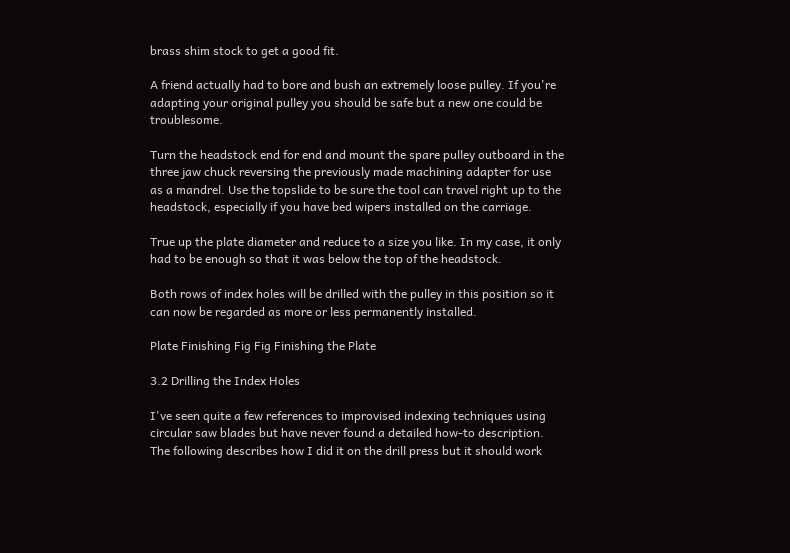brass shim stock to get a good fit.

A friend actually had to bore and bush an extremely loose pulley. If you're adapting your original pulley you should be safe but a new one could be troublesome.

Turn the headstock end for end and mount the spare pulley outboard in the three jaw chuck reversing the previously made machining adapter for use as a mandrel. Use the topslide to be sure the tool can travel right up to the headstock, especially if you have bed wipers installed on the carriage.

True up the plate diameter and reduce to a size you like. In my case, it only had to be enough so that it was below the top of the headstock.

Both rows of index holes will be drilled with the pulley in this position so it can now be regarded as more or less permanently installed.

Plate Finishing Fig Fig Finishing the Plate

3.2 Drilling the Index Holes

I've seen quite a few references to improvised indexing techniques using circular saw blades but have never found a detailed how-to description. The following describes how I did it on the drill press but it should work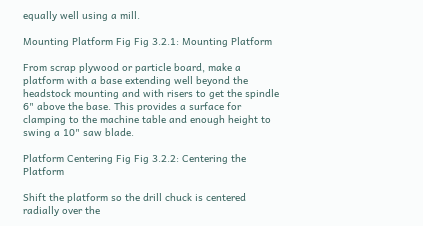equally well using a mill.

Mounting Platform Fig Fig 3.2.1: Mounting Platform

From scrap plywood or particle board, make a platform with a base extending well beyond the headstock mounting and with risers to get the spindle 6" above the base. This provides a surface for clamping to the machine table and enough height to swing a 10" saw blade.

Platform Centering Fig Fig 3.2.2: Centering the Platform

Shift the platform so the drill chuck is centered radially over the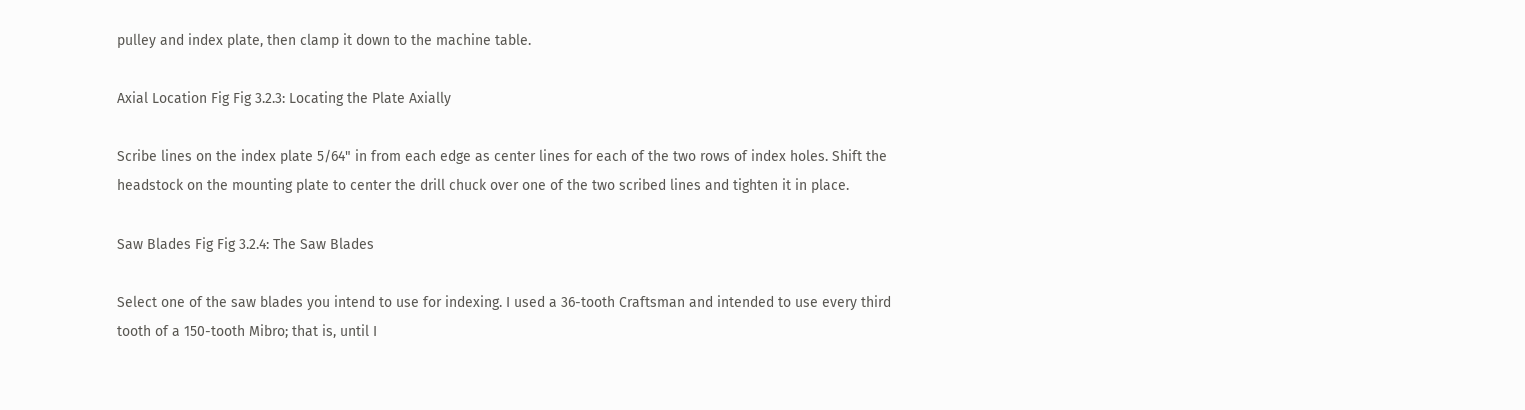pulley and index plate, then clamp it down to the machine table.

Axial Location Fig Fig 3.2.3: Locating the Plate Axially

Scribe lines on the index plate 5/64" in from each edge as center lines for each of the two rows of index holes. Shift the headstock on the mounting plate to center the drill chuck over one of the two scribed lines and tighten it in place.

Saw Blades Fig Fig 3.2.4: The Saw Blades

Select one of the saw blades you intend to use for indexing. I used a 36-tooth Craftsman and intended to use every third tooth of a 150-tooth Mibro; that is, until I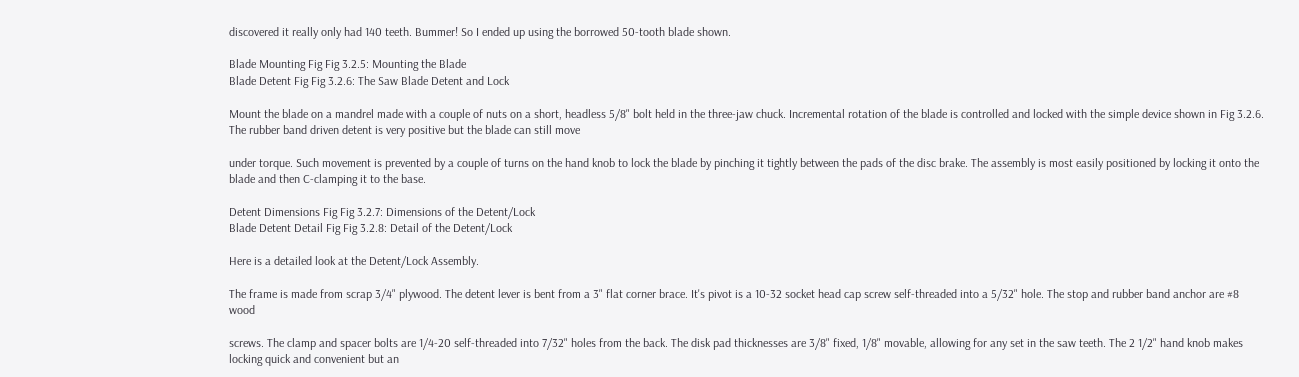discovered it really only had 140 teeth. Bummer! So I ended up using the borrowed 50-tooth blade shown.

Blade Mounting Fig Fig 3.2.5: Mounting the Blade
Blade Detent Fig Fig 3.2.6: The Saw Blade Detent and Lock

Mount the blade on a mandrel made with a couple of nuts on a short, headless 5/8" bolt held in the three-jaw chuck. Incremental rotation of the blade is controlled and locked with the simple device shown in Fig 3.2.6. The rubber band driven detent is very positive but the blade can still move

under torque. Such movement is prevented by a couple of turns on the hand knob to lock the blade by pinching it tightly between the pads of the disc brake. The assembly is most easily positioned by locking it onto the blade and then C-clamping it to the base.

Detent Dimensions Fig Fig 3.2.7: Dimensions of the Detent/Lock
Blade Detent Detail Fig Fig 3.2.8: Detail of the Detent/Lock

Here is a detailed look at the Detent/Lock Assembly.

The frame is made from scrap 3/4" plywood. The detent lever is bent from a 3" flat corner brace. It's pivot is a 10-32 socket head cap screw self-threaded into a 5/32" hole. The stop and rubber band anchor are #8 wood

screws. The clamp and spacer bolts are 1/4-20 self-threaded into 7/32" holes from the back. The disk pad thicknesses are 3/8" fixed, 1/8" movable, allowing for any set in the saw teeth. The 2 1/2" hand knob makes locking quick and convenient but an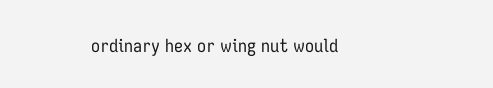ordinary hex or wing nut would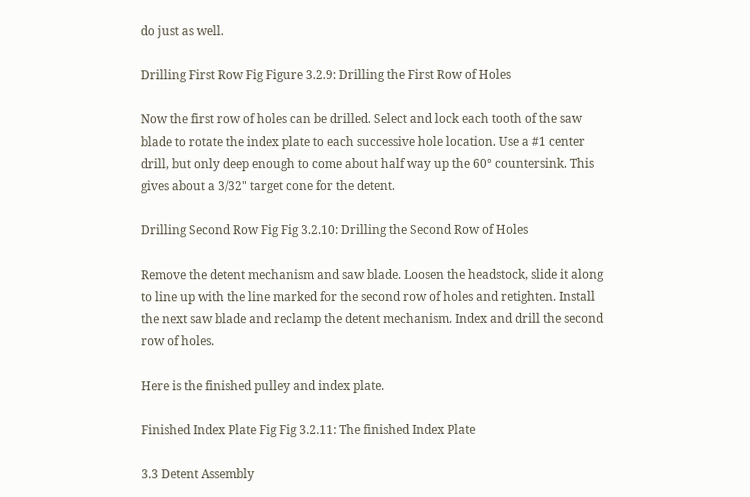do just as well.

Drilling First Row Fig Figure 3.2.9: Drilling the First Row of Holes

Now the first row of holes can be drilled. Select and lock each tooth of the saw blade to rotate the index plate to each successive hole location. Use a #1 center drill, but only deep enough to come about half way up the 60° countersink. This gives about a 3/32" target cone for the detent.

Drilling Second Row Fig Fig 3.2.10: Drilling the Second Row of Holes

Remove the detent mechanism and saw blade. Loosen the headstock, slide it along to line up with the line marked for the second row of holes and retighten. Install the next saw blade and reclamp the detent mechanism. Index and drill the second row of holes.

Here is the finished pulley and index plate.

Finished Index Plate Fig Fig 3.2.11: The finished Index Plate

3.3 Detent Assembly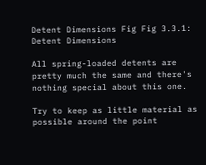Detent Dimensions Fig Fig 3.3.1: Detent Dimensions

All spring-loaded detents are pretty much the same and there's nothing special about this one.

Try to keep as little material as possible around the point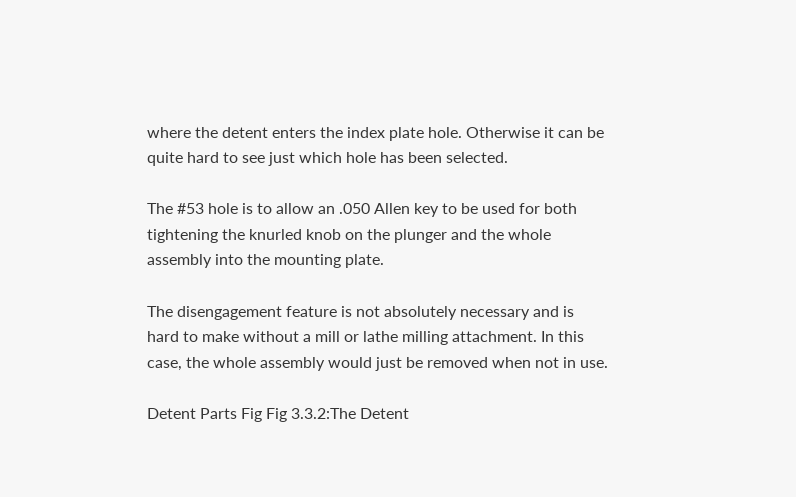where the detent enters the index plate hole. Otherwise it can be quite hard to see just which hole has been selected.

The #53 hole is to allow an .050 Allen key to be used for both tightening the knurled knob on the plunger and the whole assembly into the mounting plate.

The disengagement feature is not absolutely necessary and is hard to make without a mill or lathe milling attachment. In this case, the whole assembly would just be removed when not in use.

Detent Parts Fig Fig 3.3.2:The Detent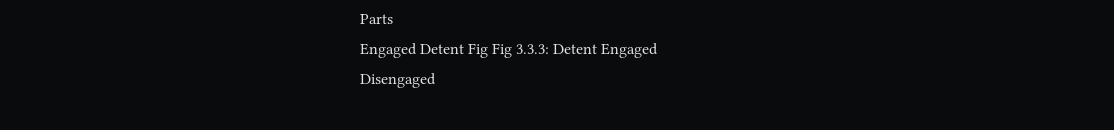Parts
Engaged Detent Fig Fig 3.3.3: Detent Engaged
Disengaged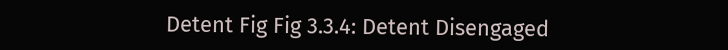Detent Fig Fig 3.3.4: Detent Disengaged